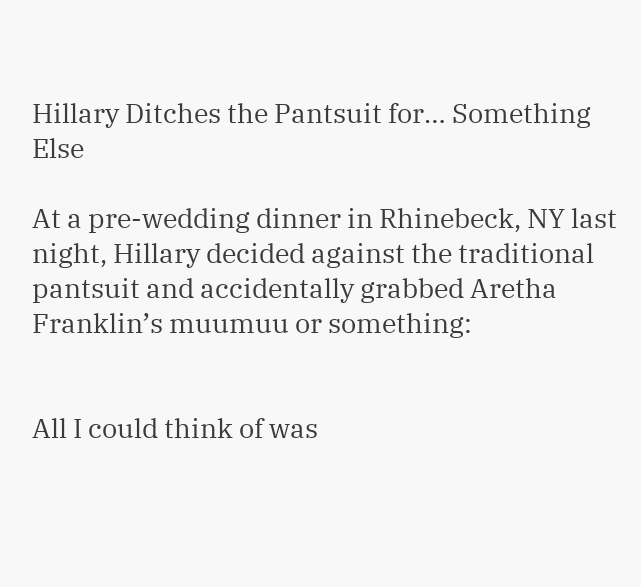Hillary Ditches the Pantsuit for… Something Else

At a pre-wedding dinner in Rhinebeck, NY last night, Hillary decided against the traditional pantsuit and accidentally grabbed Aretha Franklin’s muumuu or something:


All I could think of was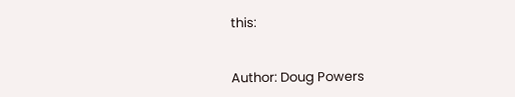this:


Author: Doug Powers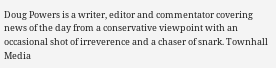Doug Powers is a writer, editor and commentator covering news of the day from a conservative viewpoint with an occasional shot of irreverence and a chaser of snark. Townhall Media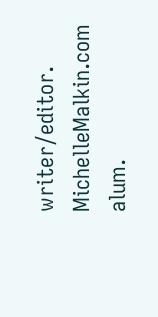writer/editor. MichelleMalkin.com alum.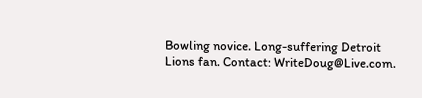Bowling novice. Long-suffering Detroit Lions fan. Contact: WriteDoug@Live.com.